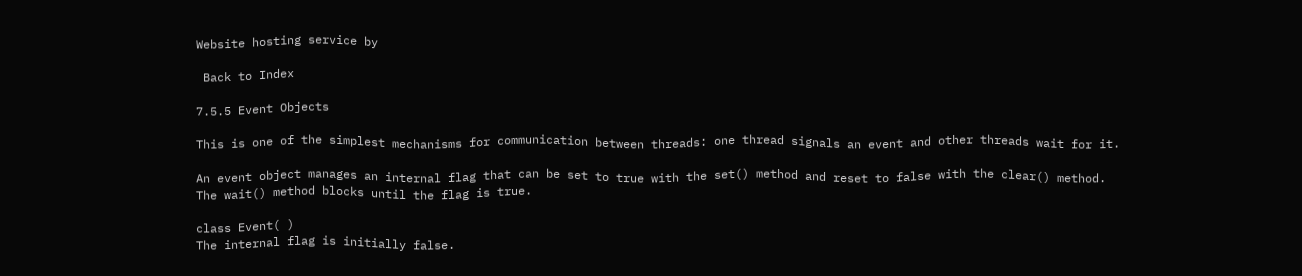Website hosting service by

 Back to Index

7.5.5 Event Objects

This is one of the simplest mechanisms for communication between threads: one thread signals an event and other threads wait for it.

An event object manages an internal flag that can be set to true with the set() method and reset to false with the clear() method. The wait() method blocks until the flag is true.

class Event( )
The internal flag is initially false.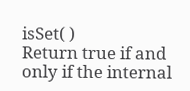isSet( )
Return true if and only if the internal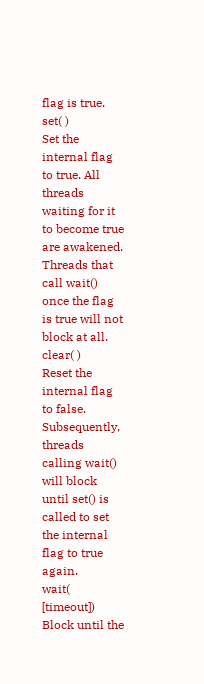flag is true.
set( )
Set the internal flag to true. All threads waiting for it to become true are awakened. Threads that call wait() once the flag is true will not block at all.
clear( )
Reset the internal flag to false. Subsequently, threads calling wait() will block until set() is called to set the internal flag to true again.
wait( [timeout])
Block until the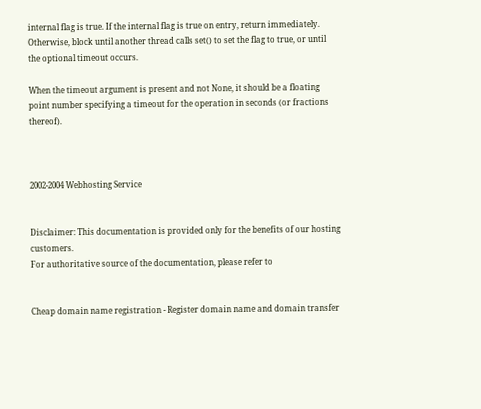internal flag is true. If the internal flag is true on entry, return immediately. Otherwise, block until another thread calls set() to set the flag to true, or until the optional timeout occurs.

When the timeout argument is present and not None, it should be a floating point number specifying a timeout for the operation in seconds (or fractions thereof).



2002-2004 Webhosting Service


Disclaimer: This documentation is provided only for the benefits of our hosting customers.
For authoritative source of the documentation, please refer to


Cheap domain name registration - Register domain name and domain transfer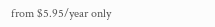from $5.95/year only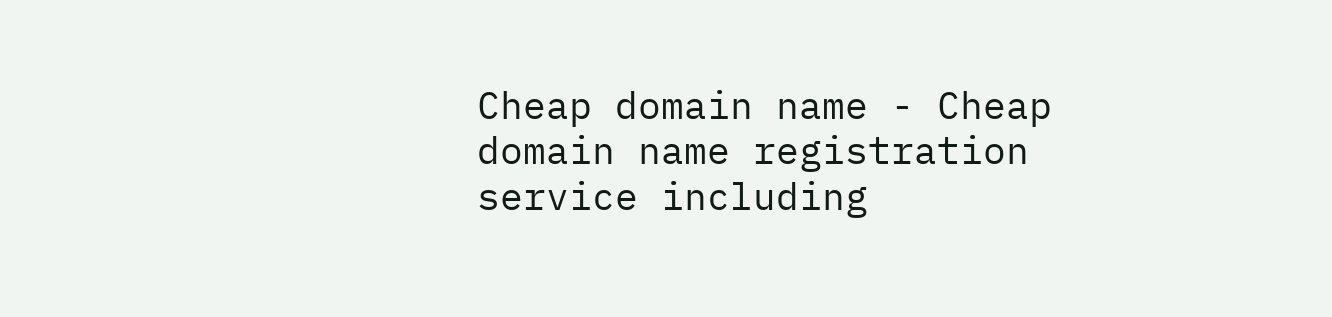Cheap domain name - Cheap domain name registration service including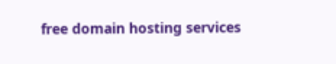free domain hosting services